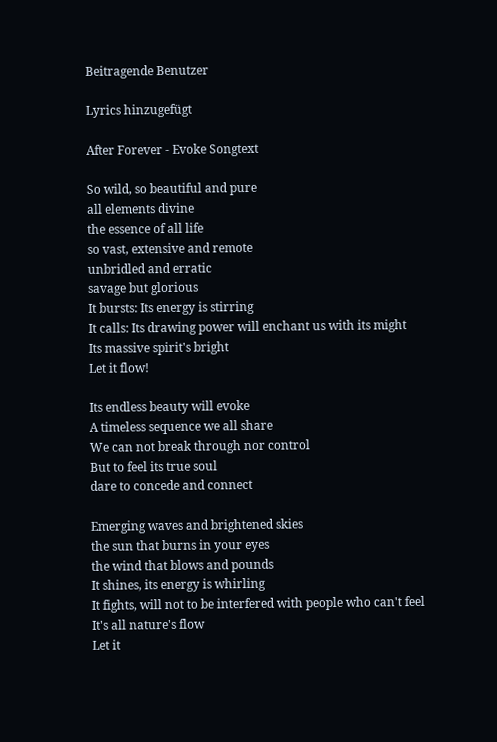Beitragende Benutzer

Lyrics hinzugefügt

After Forever - Evoke Songtext

So wild, so beautiful and pure
all elements divine
the essence of all life
so vast, extensive and remote
unbridled and erratic
savage but glorious
It bursts: Its energy is stirring
It calls: Its drawing power will enchant us with its might
Its massive spirit's bright
Let it flow!

Its endless beauty will evoke
A timeless sequence we all share
We can not break through nor control
But to feel its true soul
dare to concede and connect

Emerging waves and brightened skies
the sun that burns in your eyes
the wind that blows and pounds
It shines, its energy is whirling
It fights, will not to be interfered with people who can't feel
It's all nature's flow
Let it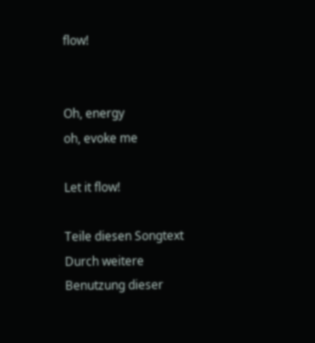flow!


Oh, energy
oh, evoke me

Let it flow!

Teile diesen Songtext
Durch weitere Benutzung dieser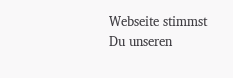Webseite stimmst Du unseren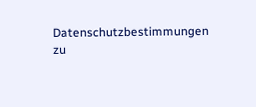Datenschutzbestimmungen zu